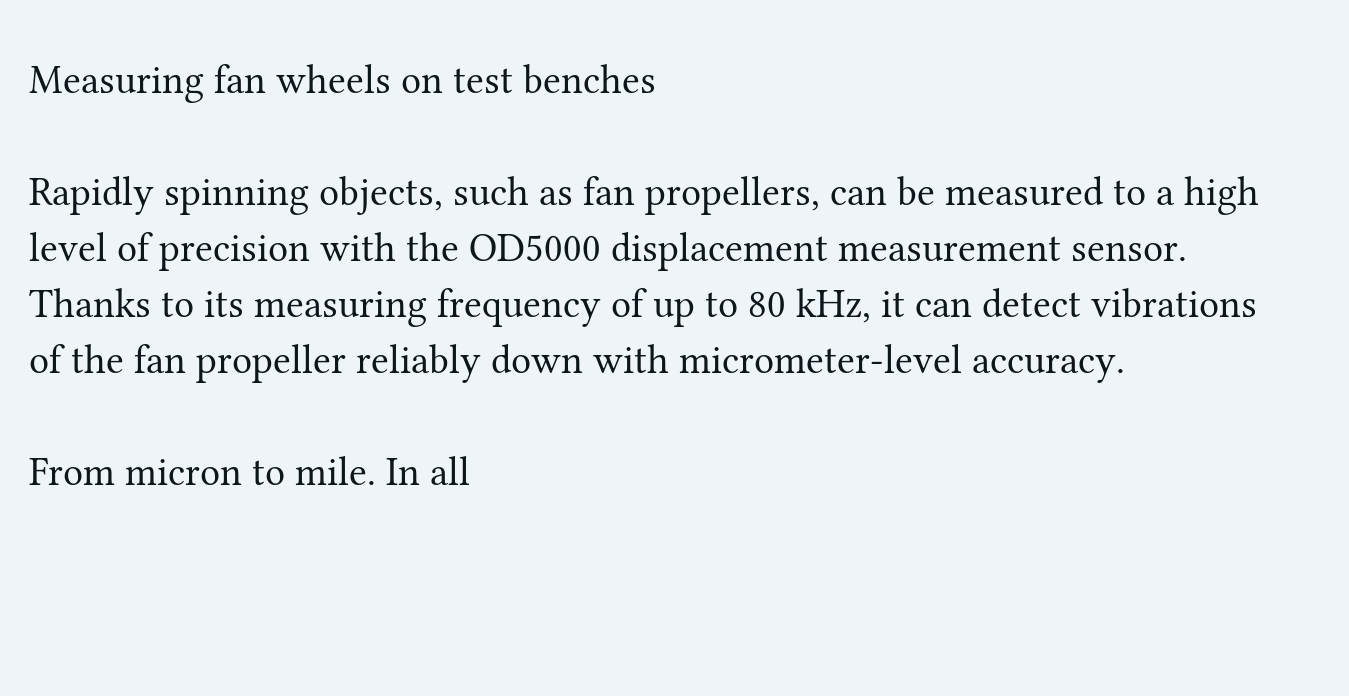Measuring fan wheels on test benches

Rapidly spinning objects, such as fan propellers, can be measured to a high level of precision with the OD5000 displacement measurement sensor. Thanks to its measuring frequency of up to 80 kHz, it can detect vibrations of the fan propeller reliably down with micrometer-level accuracy.

From micron to mile. In all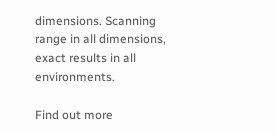dimensions. Scanning range in all dimensions, exact results in all environments.

Find out more